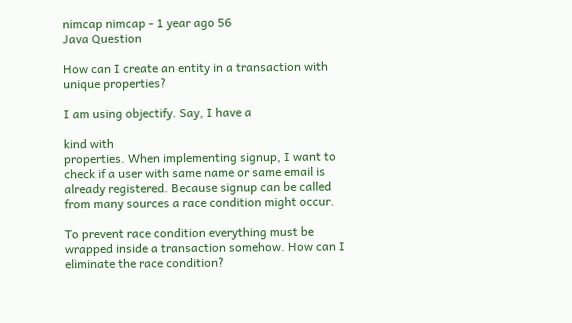nimcap nimcap - 1 year ago 56
Java Question

How can I create an entity in a transaction with unique properties?

I am using objectify. Say, I have a

kind with
properties. When implementing signup, I want to check if a user with same name or same email is already registered. Because signup can be called from many sources a race condition might occur.

To prevent race condition everything must be wrapped inside a transaction somehow. How can I eliminate the race condition?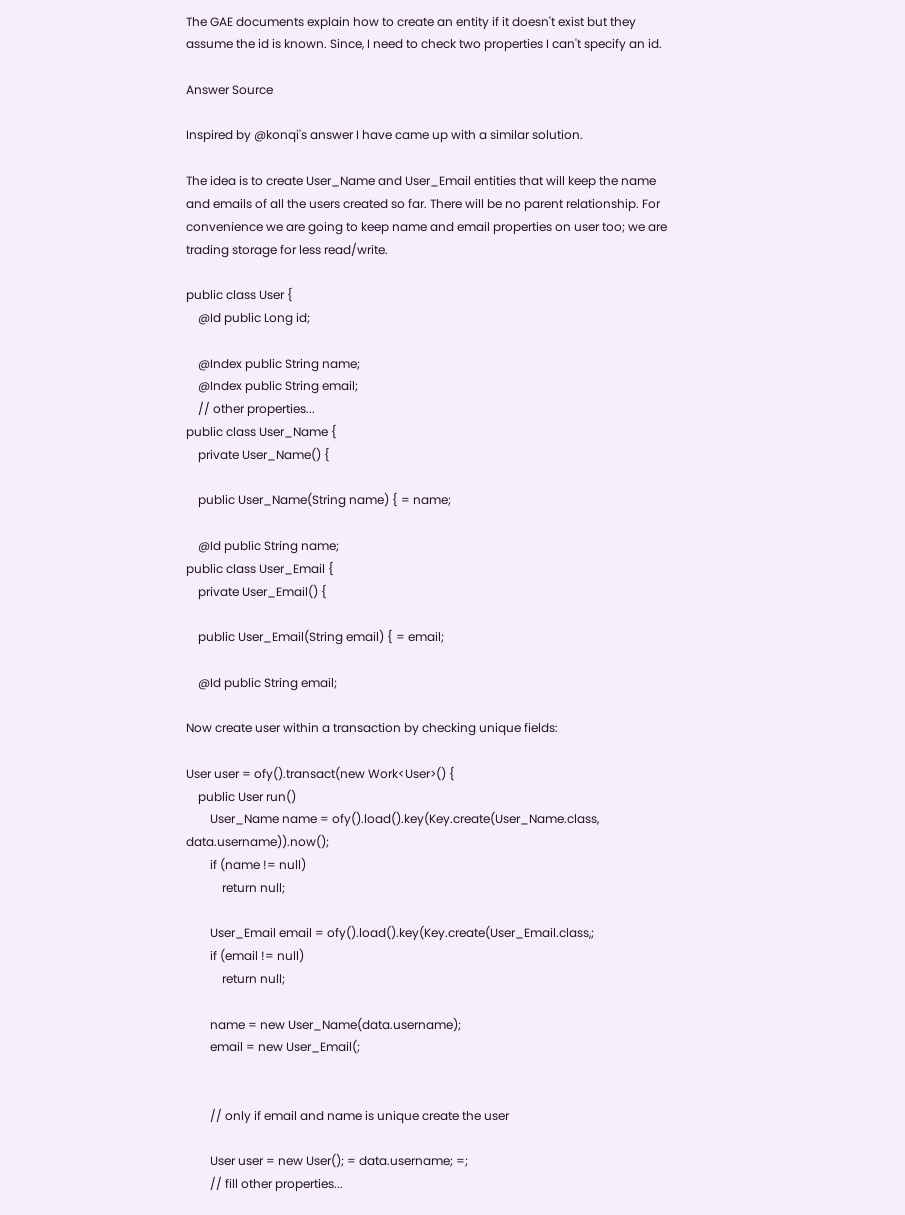The GAE documents explain how to create an entity if it doesn't exist but they assume the id is known. Since, I need to check two properties I can't specify an id.

Answer Source

Inspired by @konqi's answer I have came up with a similar solution.

The idea is to create User_Name and User_Email entities that will keep the name and emails of all the users created so far. There will be no parent relationship. For convenience we are going to keep name and email properties on user too; we are trading storage for less read/write.

public class User {
    @Id public Long id;

    @Index public String name;
    @Index public String email;
    // other properties...
public class User_Name {
    private User_Name() {

    public User_Name(String name) { = name;

    @Id public String name;
public class User_Email {
    private User_Email() {

    public User_Email(String email) { = email;

    @Id public String email;

Now create user within a transaction by checking unique fields:

User user = ofy().transact(new Work<User>() {
    public User run()
        User_Name name = ofy().load().key(Key.create(User_Name.class, data.username)).now();
        if (name != null)
            return null;

        User_Email email = ofy().load().key(Key.create(User_Email.class,;
        if (email != null)
            return null;

        name = new User_Name(data.username);
        email = new User_Email(;


        // only if email and name is unique create the user

        User user = new User(); = data.username; =;
        // fill other properties...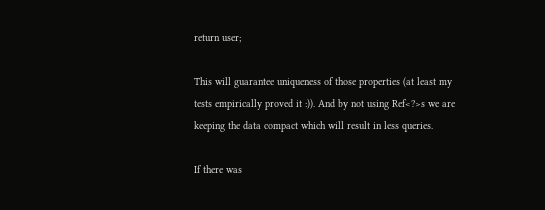return user;

This will guarantee uniqueness of those properties (at least my tests empirically proved it :)). And by not using Ref<?>s we are keeping the data compact which will result in less queries.

If there was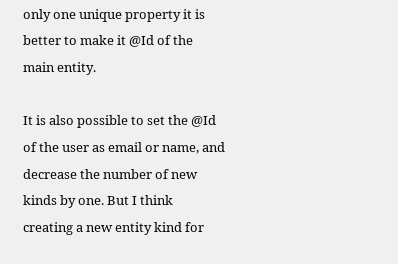only one unique property it is better to make it @Id of the main entity.

It is also possible to set the @Id of the user as email or name, and decrease the number of new kinds by one. But I think creating a new entity kind for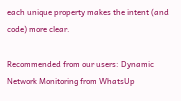each unique property makes the intent (and code) more clear.

Recommended from our users: Dynamic Network Monitoring from WhatsUp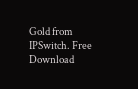Gold from IPSwitch. Free Download